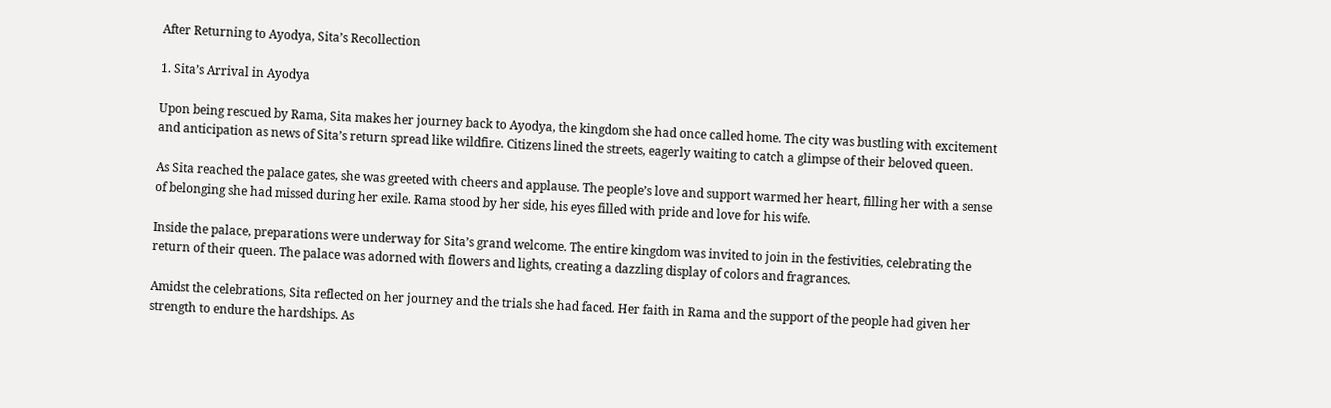After Returning to Ayodya, Sita’s Recollection

1. Sita’s Arrival in Ayodya

Upon being rescued by Rama, Sita makes her journey back to Ayodya, the kingdom she had once called home. The city was bustling with excitement and anticipation as news of Sita’s return spread like wildfire. Citizens lined the streets, eagerly waiting to catch a glimpse of their beloved queen.

As Sita reached the palace gates, she was greeted with cheers and applause. The people’s love and support warmed her heart, filling her with a sense of belonging she had missed during her exile. Rama stood by her side, his eyes filled with pride and love for his wife.

Inside the palace, preparations were underway for Sita’s grand welcome. The entire kingdom was invited to join in the festivities, celebrating the return of their queen. The palace was adorned with flowers and lights, creating a dazzling display of colors and fragrances.

Amidst the celebrations, Sita reflected on her journey and the trials she had faced. Her faith in Rama and the support of the people had given her strength to endure the hardships. As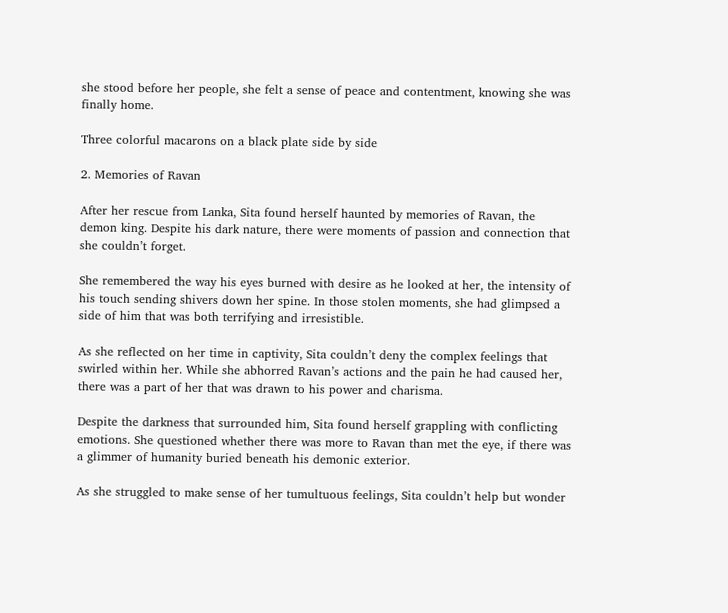she stood before her people, she felt a sense of peace and contentment, knowing she was finally home.

Three colorful macarons on a black plate side by side

2. Memories of Ravan

After her rescue from Lanka, Sita found herself haunted by memories of Ravan, the demon king. Despite his dark nature, there were moments of passion and connection that she couldn’t forget.

She remembered the way his eyes burned with desire as he looked at her, the intensity of his touch sending shivers down her spine. In those stolen moments, she had glimpsed a side of him that was both terrifying and irresistible.

As she reflected on her time in captivity, Sita couldn’t deny the complex feelings that swirled within her. While she abhorred Ravan’s actions and the pain he had caused her, there was a part of her that was drawn to his power and charisma.

Despite the darkness that surrounded him, Sita found herself grappling with conflicting emotions. She questioned whether there was more to Ravan than met the eye, if there was a glimmer of humanity buried beneath his demonic exterior.

As she struggled to make sense of her tumultuous feelings, Sita couldn’t help but wonder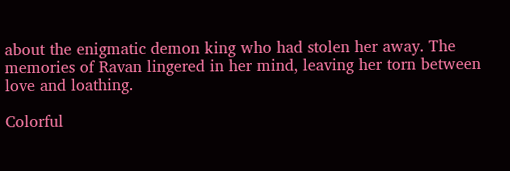about the enigmatic demon king who had stolen her away. The memories of Ravan lingered in her mind, leaving her torn between love and loathing.

Colorful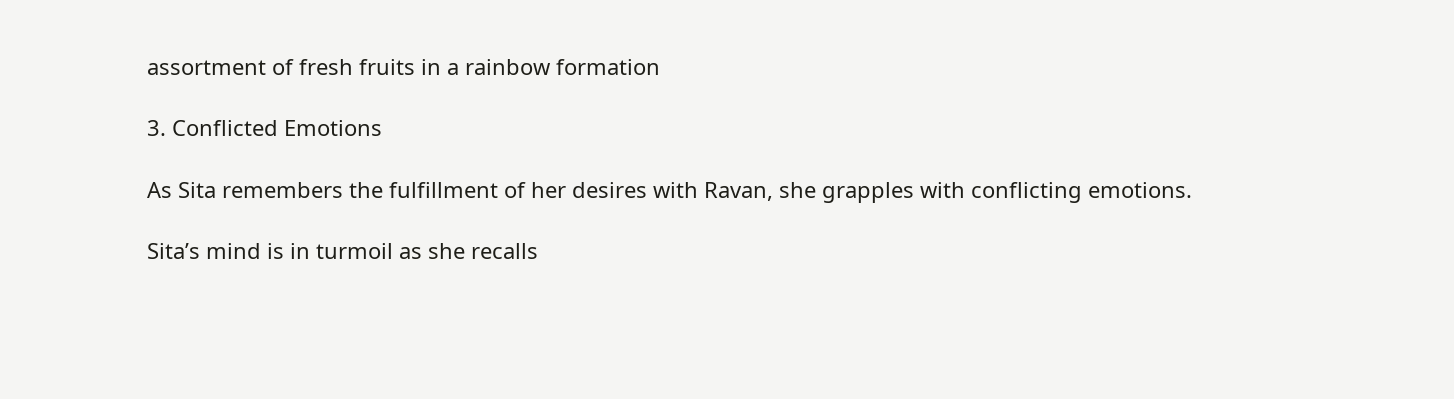assortment of fresh fruits in a rainbow formation

3. Conflicted Emotions

As Sita remembers the fulfillment of her desires with Ravan, she grapples with conflicting emotions.

Sita’s mind is in turmoil as she recalls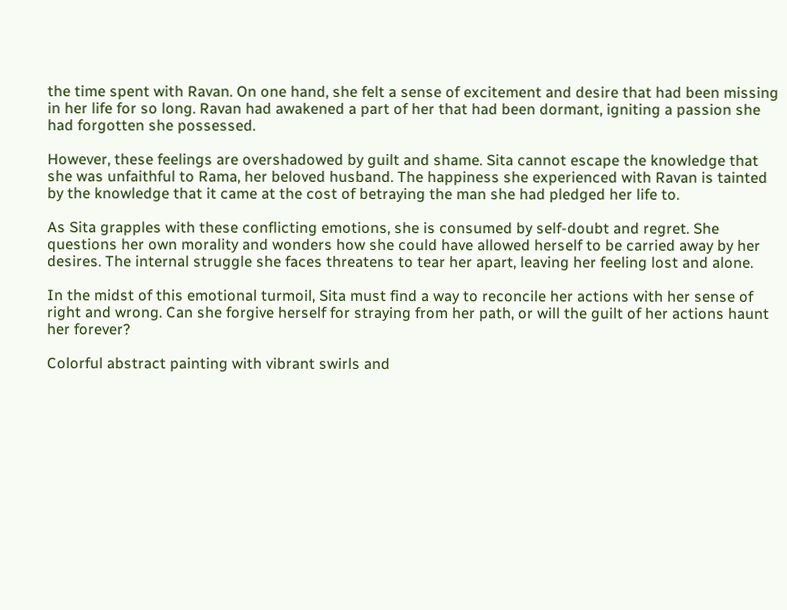the time spent with Ravan. On one hand, she felt a sense of excitement and desire that had been missing in her life for so long. Ravan had awakened a part of her that had been dormant, igniting a passion she had forgotten she possessed.

However, these feelings are overshadowed by guilt and shame. Sita cannot escape the knowledge that she was unfaithful to Rama, her beloved husband. The happiness she experienced with Ravan is tainted by the knowledge that it came at the cost of betraying the man she had pledged her life to.

As Sita grapples with these conflicting emotions, she is consumed by self-doubt and regret. She questions her own morality and wonders how she could have allowed herself to be carried away by her desires. The internal struggle she faces threatens to tear her apart, leaving her feeling lost and alone.

In the midst of this emotional turmoil, Sita must find a way to reconcile her actions with her sense of right and wrong. Can she forgive herself for straying from her path, or will the guilt of her actions haunt her forever?

Colorful abstract painting with vibrant swirls and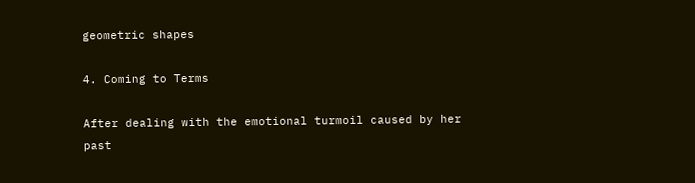geometric shapes

4. Coming to Terms

After dealing with the emotional turmoil caused by her past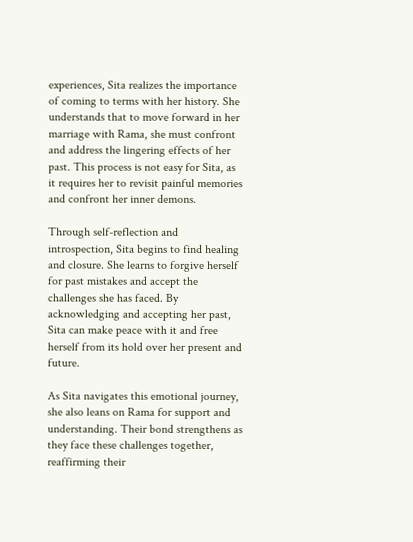experiences, Sita realizes the importance of coming to terms with her history. She understands that to move forward in her marriage with Rama, she must confront and address the lingering effects of her past. This process is not easy for Sita, as it requires her to revisit painful memories and confront her inner demons.

Through self-reflection and introspection, Sita begins to find healing and closure. She learns to forgive herself for past mistakes and accept the challenges she has faced. By acknowledging and accepting her past, Sita can make peace with it and free herself from its hold over her present and future.

As Sita navigates this emotional journey, she also leans on Rama for support and understanding. Their bond strengthens as they face these challenges together, reaffirming their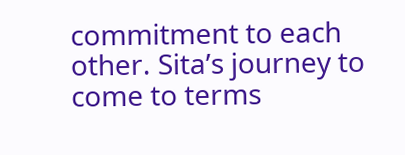commitment to each other. Sita’s journey to come to terms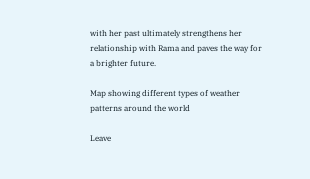with her past ultimately strengthens her relationship with Rama and paves the way for a brighter future.

Map showing different types of weather patterns around the world

Leave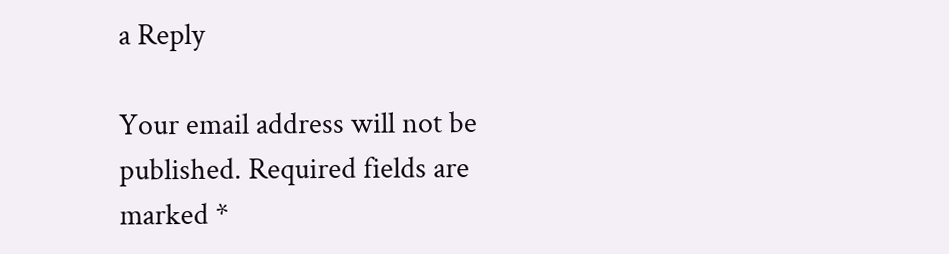a Reply

Your email address will not be published. Required fields are marked *